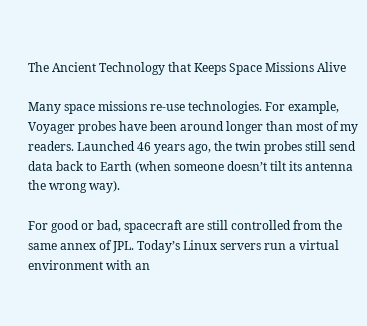The Ancient Technology that Keeps Space Missions Alive

Many space missions re-use technologies. For example, Voyager probes have been around longer than most of my readers. Launched 46 years ago, the twin probes still send data back to Earth (when someone doesn’t tilt its antenna the wrong way).

For good or bad, spacecraft are still controlled from the same annex of JPL. Today’s Linux servers run a virtual environment with an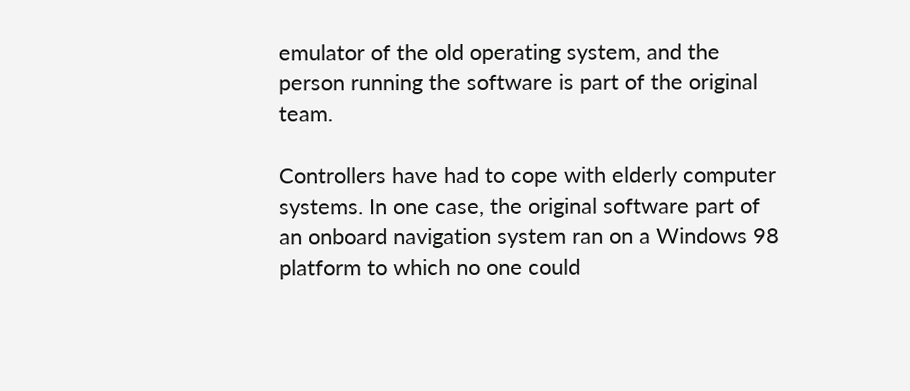emulator of the old operating system, and the person running the software is part of the original team.

Controllers have had to cope with elderly computer systems. In one case, the original software part of an onboard navigation system ran on a Windows 98 platform to which no one could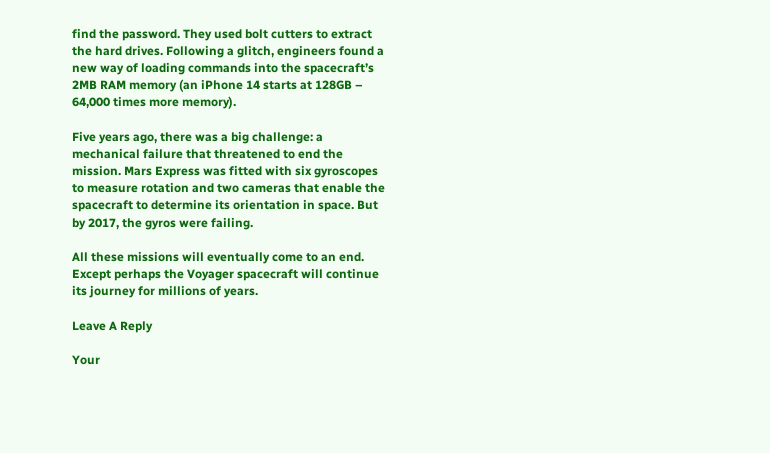find the password. They used bolt cutters to extract the hard drives. Following a glitch, engineers found a new way of loading commands into the spacecraft’s 2MB RAM memory (an iPhone 14 starts at 128GB – 64,000 times more memory).

Five years ago, there was a big challenge: a mechanical failure that threatened to end the mission. Mars Express was fitted with six gyroscopes to measure rotation and two cameras that enable the spacecraft to determine its orientation in space. But by 2017, the gyros were failing.

All these missions will eventually come to an end. Except perhaps the Voyager spacecraft will continue its journey for millions of years.

Leave A Reply

Your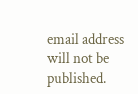email address will not be published.